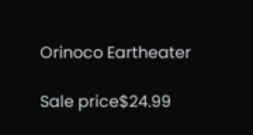Orinoco Eartheater

Sale price$24.99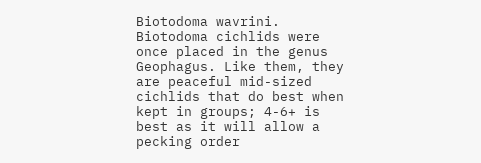Biotodoma wavrini. Biotodoma cichlids were once placed in the genus Geophagus. Like them, they are peaceful mid-sized cichlids that do best when kept in groups; 4-6+ is best as it will allow a pecking order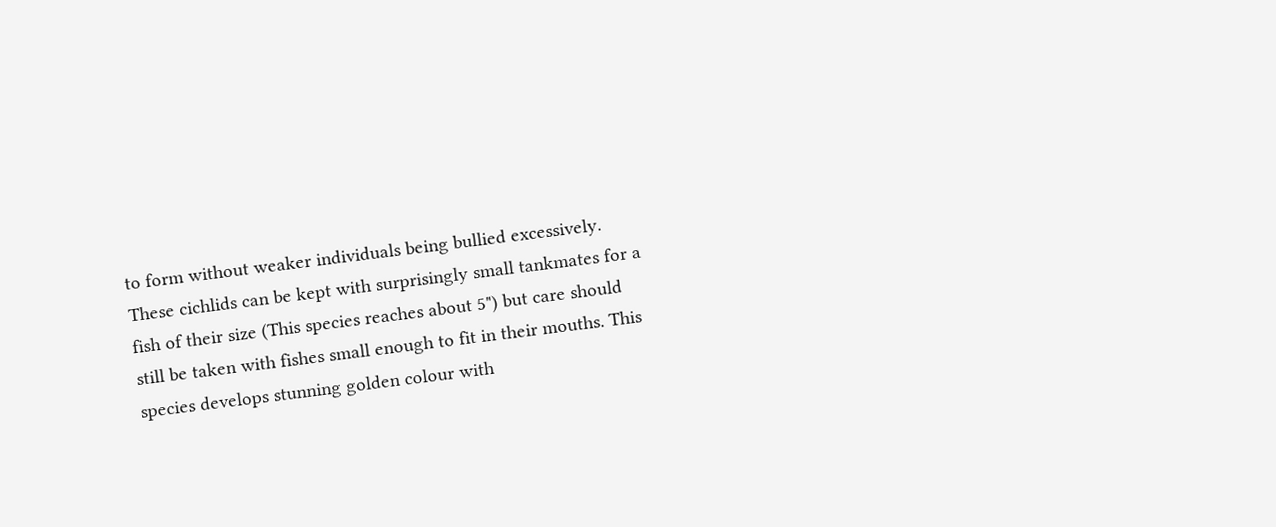to form without weaker individuals being bullied excessively. These cichlids can be kept with surprisingly small tankmates for a fish of their size (This species reaches about 5") but care should still be taken with fishes small enough to fit in their mouths. This species develops stunning golden colour with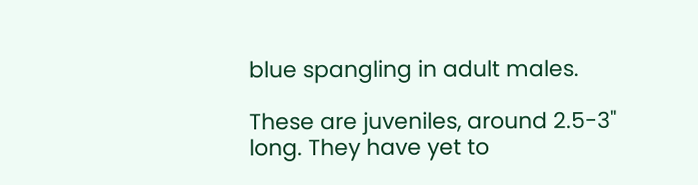blue spangling in adult males.

These are juveniles, around 2.5-3" long. They have yet to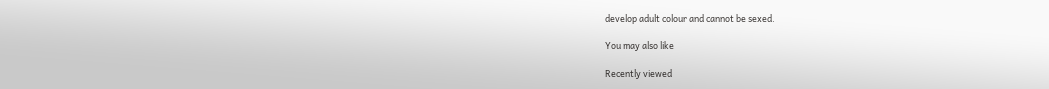develop adult colour and cannot be sexed.

You may also like

Recently viewed